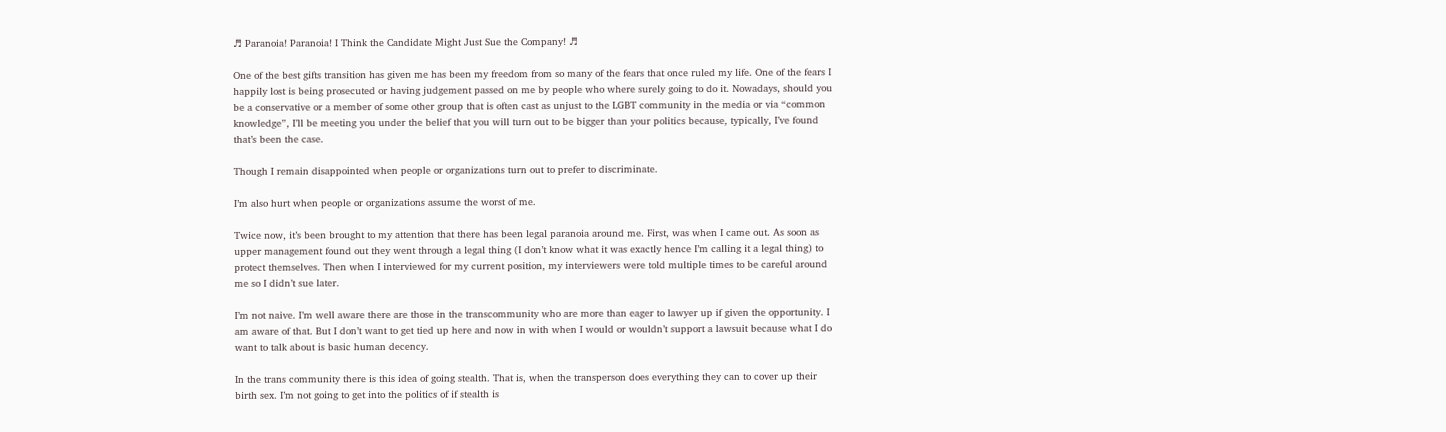♬ Paranoia! Paranoia! I Think the Candidate Might Just Sue the Company! ♬

One of the best gifts transition has given me has been my freedom from so many of the fears that once ruled my life. One of the fears I happily lost is being prosecuted or having judgement passed on me by people who where surely going to do it. Nowadays, should you be a conservative or a member of some other group that is often cast as unjust to the LGBT community in the media or via “common knowledge”, I’ll be meeting you under the belief that you will turn out to be bigger than your politics because, typically, I’ve found that’s been the case.

Though I remain disappointed when people or organizations turn out to prefer to discriminate.

I’m also hurt when people or organizations assume the worst of me.

Twice now, it’s been brought to my attention that there has been legal paranoia around me. First, was when I came out. As soon as upper management found out they went through a legal thing (I don’t know what it was exactly hence I’m calling it a legal thing) to protect themselves. Then when I interviewed for my current position, my interviewers were told multiple times to be careful around me so I didn’t sue later.

I’m not naive. I’m well aware there are those in the transcommunity who are more than eager to lawyer up if given the opportunity. I am aware of that. But I don’t want to get tied up here and now in with when I would or wouldn’t support a lawsuit because what I do want to talk about is basic human decency.

In the trans community there is this idea of going stealth. That is, when the transperson does everything they can to cover up their birth sex. I’m not going to get into the politics of if stealth is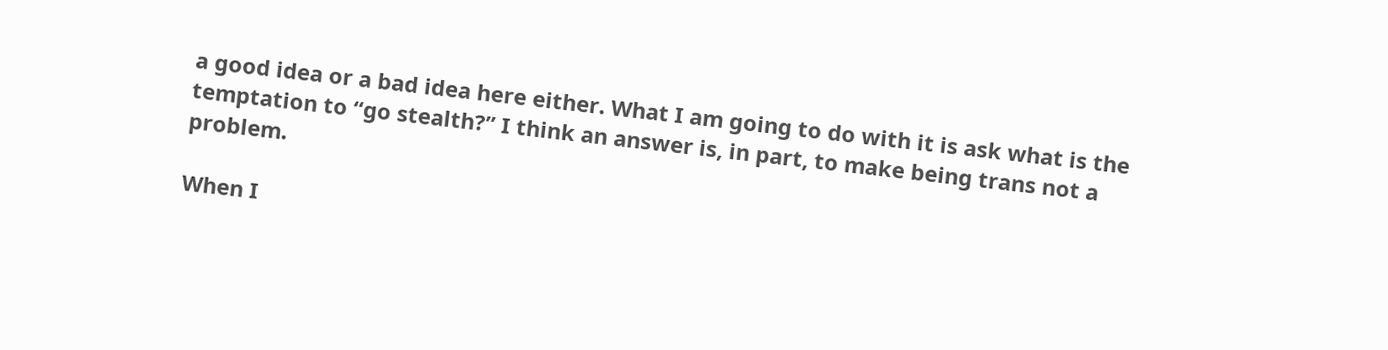a good idea or a bad idea here either. What I am going to do with it is ask what is the temptation to “go stealth?” I think an answer is, in part, to make being trans not a problem.

When I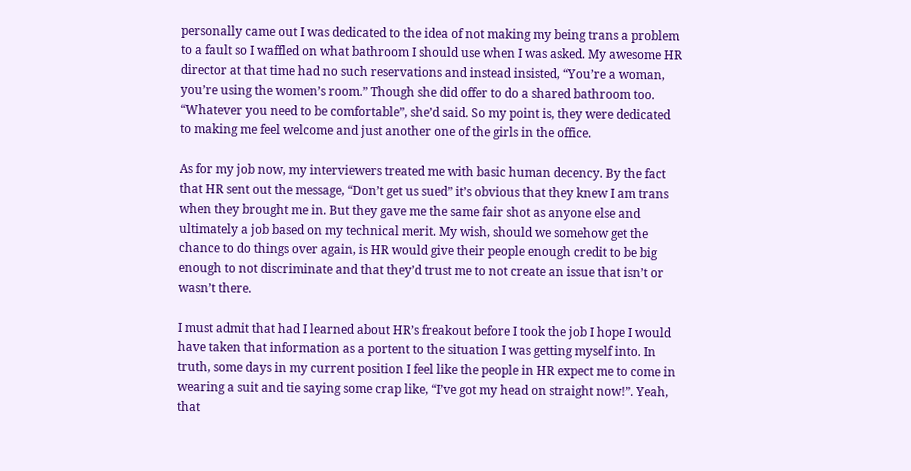personally came out I was dedicated to the idea of not making my being trans a problem to a fault so I waffled on what bathroom I should use when I was asked. My awesome HR director at that time had no such reservations and instead insisted, “You’re a woman, you’re using the women’s room.” Though she did offer to do a shared bathroom too. “Whatever you need to be comfortable”, she’d said. So my point is, they were dedicated to making me feel welcome and just another one of the girls in the office.

As for my job now, my interviewers treated me with basic human decency. By the fact that HR sent out the message, “Don’t get us sued” it’s obvious that they knew I am trans when they brought me in. But they gave me the same fair shot as anyone else and ultimately a job based on my technical merit. My wish, should we somehow get the chance to do things over again, is HR would give their people enough credit to be big enough to not discriminate and that they’d trust me to not create an issue that isn’t or wasn’t there.

I must admit that had I learned about HR’s freakout before I took the job I hope I would have taken that information as a portent to the situation I was getting myself into. In truth, some days in my current position I feel like the people in HR expect me to come in wearing a suit and tie saying some crap like, “I’ve got my head on straight now!”. Yeah, that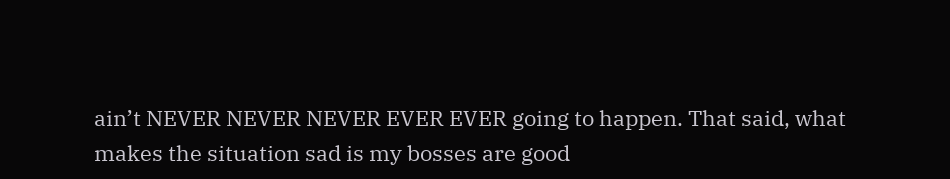ain’t NEVER NEVER NEVER EVER EVER going to happen. That said, what makes the situation sad is my bosses are good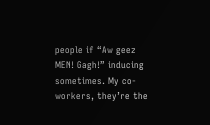people if “Aw geez MEN! Gagh!” inducing sometimes. My co-workers, they’re the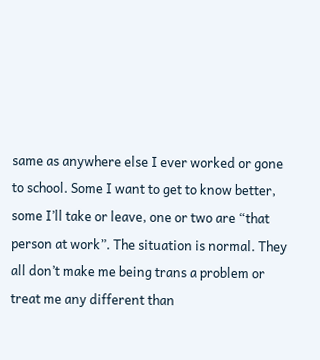same as anywhere else I ever worked or gone to school. Some I want to get to know better, some I’ll take or leave, one or two are “that person at work”. The situation is normal. They all don’t make me being trans a problem or treat me any different than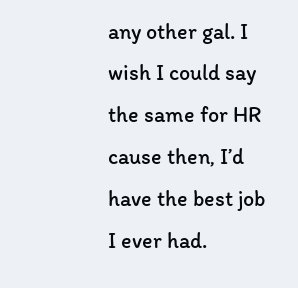any other gal. I wish I could say the same for HR cause then, I’d have the best job I ever had.